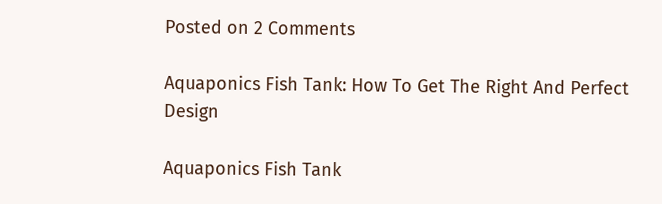Posted on 2 Comments

Aquaponics Fish Tank: How To Get The Right And Perfect Design

Aquaponics Fish Tank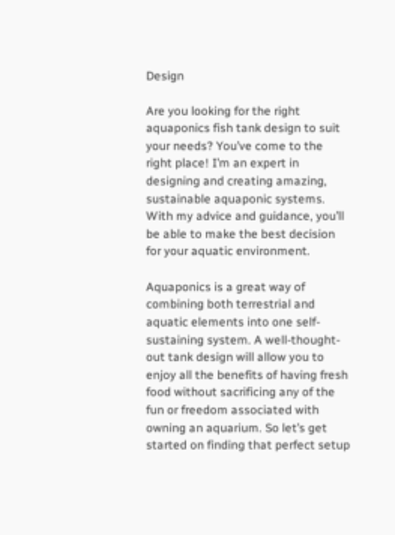Design

Are you looking for the right aquaponics fish tank design to suit your needs? You’ve come to the right place! I’m an expert in designing and creating amazing, sustainable aquaponic systems. With my advice and guidance, you’ll be able to make the best decision for your aquatic environment.

Aquaponics is a great way of combining both terrestrial and aquatic elements into one self-sustaining system. A well-thought-out tank design will allow you to enjoy all the benefits of having fresh food without sacrificing any of the fun or freedom associated with owning an aquarium. So let’s get started on finding that perfect setup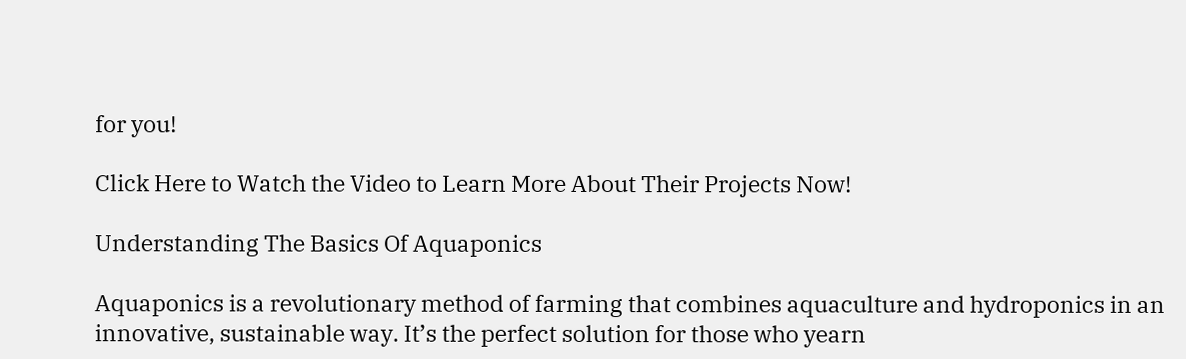for you!

Click Here to Watch the Video to Learn More About Their Projects Now!

Understanding The Basics Of Aquaponics

Aquaponics is a revolutionary method of farming that combines aquaculture and hydroponics in an innovative, sustainable way. It’s the perfect solution for those who yearn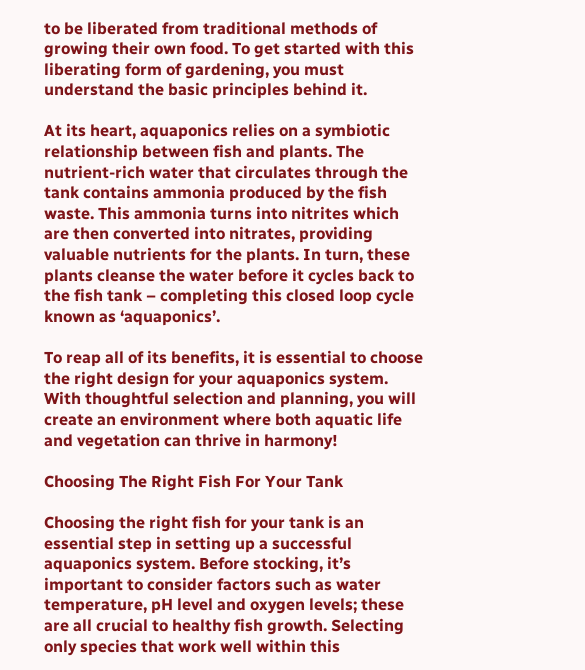to be liberated from traditional methods of growing their own food. To get started with this liberating form of gardening, you must understand the basic principles behind it.

At its heart, aquaponics relies on a symbiotic relationship between fish and plants. The nutrient-rich water that circulates through the tank contains ammonia produced by the fish waste. This ammonia turns into nitrites which are then converted into nitrates, providing valuable nutrients for the plants. In turn, these plants cleanse the water before it cycles back to the fish tank – completing this closed loop cycle known as ‘aquaponics’.

To reap all of its benefits, it is essential to choose the right design for your aquaponics system. With thoughtful selection and planning, you will create an environment where both aquatic life and vegetation can thrive in harmony!

Choosing The Right Fish For Your Tank

Choosing the right fish for your tank is an essential step in setting up a successful aquaponics system. Before stocking, it’s important to consider factors such as water temperature, pH level and oxygen levels; these are all crucial to healthy fish growth. Selecting only species that work well within this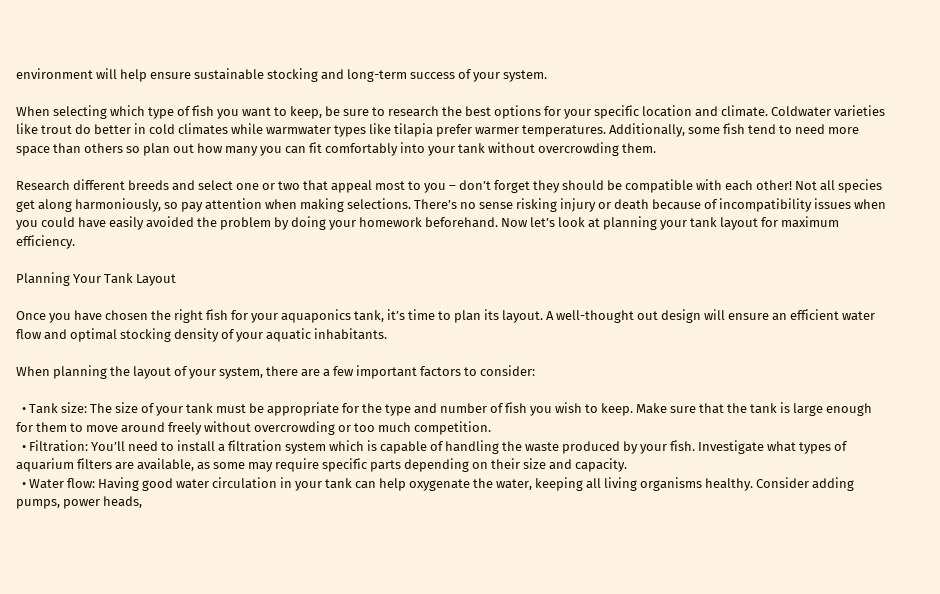environment will help ensure sustainable stocking and long-term success of your system.

When selecting which type of fish you want to keep, be sure to research the best options for your specific location and climate. Coldwater varieties like trout do better in cold climates while warmwater types like tilapia prefer warmer temperatures. Additionally, some fish tend to need more space than others so plan out how many you can fit comfortably into your tank without overcrowding them.

Research different breeds and select one or two that appeal most to you – don’t forget they should be compatible with each other! Not all species get along harmoniously, so pay attention when making selections. There’s no sense risking injury or death because of incompatibility issues when you could have easily avoided the problem by doing your homework beforehand. Now let’s look at planning your tank layout for maximum efficiency.

Planning Your Tank Layout

Once you have chosen the right fish for your aquaponics tank, it’s time to plan its layout. A well-thought out design will ensure an efficient water flow and optimal stocking density of your aquatic inhabitants.

When planning the layout of your system, there are a few important factors to consider:

  • Tank size: The size of your tank must be appropriate for the type and number of fish you wish to keep. Make sure that the tank is large enough for them to move around freely without overcrowding or too much competition.
  • Filtration: You’ll need to install a filtration system which is capable of handling the waste produced by your fish. Investigate what types of aquarium filters are available, as some may require specific parts depending on their size and capacity.
  • Water flow: Having good water circulation in your tank can help oxygenate the water, keeping all living organisms healthy. Consider adding pumps, power heads,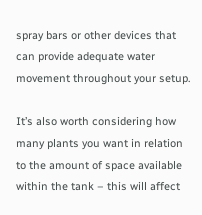spray bars or other devices that can provide adequate water movement throughout your setup.

It’s also worth considering how many plants you want in relation to the amount of space available within the tank – this will affect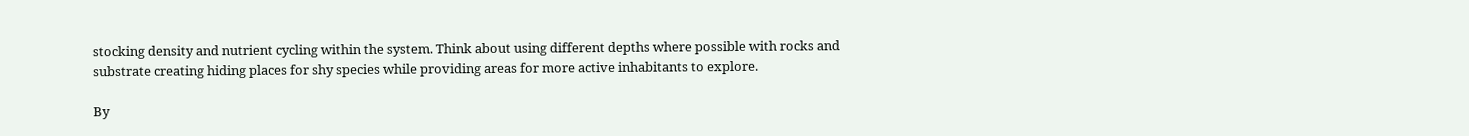stocking density and nutrient cycling within the system. Think about using different depths where possible with rocks and substrate creating hiding places for shy species while providing areas for more active inhabitants to explore.

By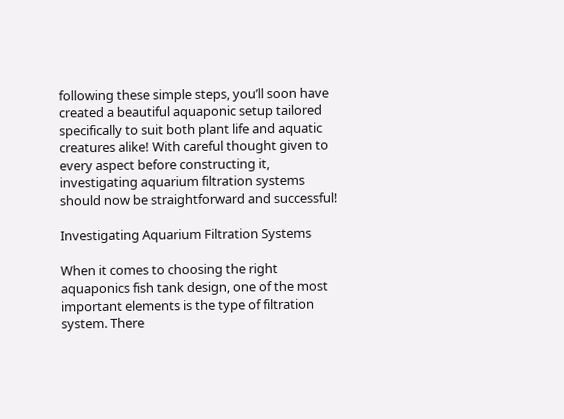following these simple steps, you’ll soon have created a beautiful aquaponic setup tailored specifically to suit both plant life and aquatic creatures alike! With careful thought given to every aspect before constructing it, investigating aquarium filtration systems should now be straightforward and successful!

Investigating Aquarium Filtration Systems

When it comes to choosing the right aquaponics fish tank design, one of the most important elements is the type of filtration system. There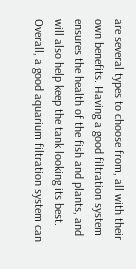are several types to choose from, all with their own benefits. Having a good filtration system ensures the health of the fish and plants, and will also help keep the tank looking its best. Overall, a good aquarium filtration system can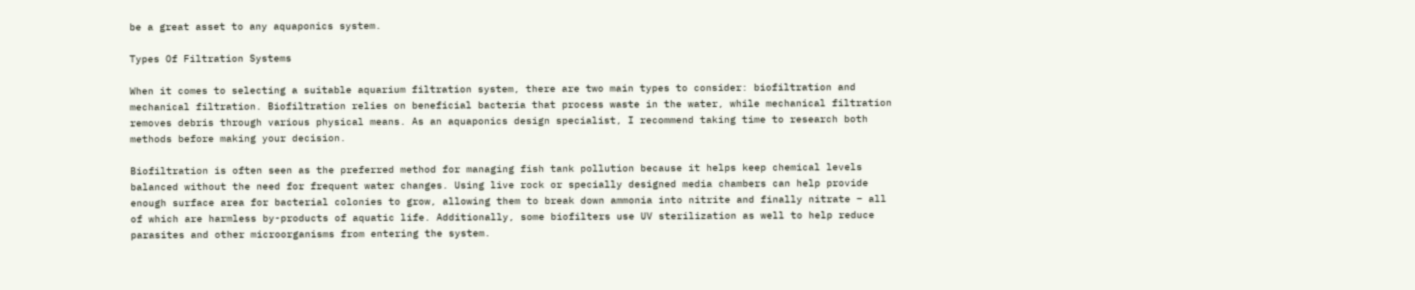be a great asset to any aquaponics system.

Types Of Filtration Systems

When it comes to selecting a suitable aquarium filtration system, there are two main types to consider: biofiltration and mechanical filtration. Biofiltration relies on beneficial bacteria that process waste in the water, while mechanical filtration removes debris through various physical means. As an aquaponics design specialist, I recommend taking time to research both methods before making your decision.

Biofiltration is often seen as the preferred method for managing fish tank pollution because it helps keep chemical levels balanced without the need for frequent water changes. Using live rock or specially designed media chambers can help provide enough surface area for bacterial colonies to grow, allowing them to break down ammonia into nitrite and finally nitrate – all of which are harmless by-products of aquatic life. Additionally, some biofilters use UV sterilization as well to help reduce parasites and other microorganisms from entering the system.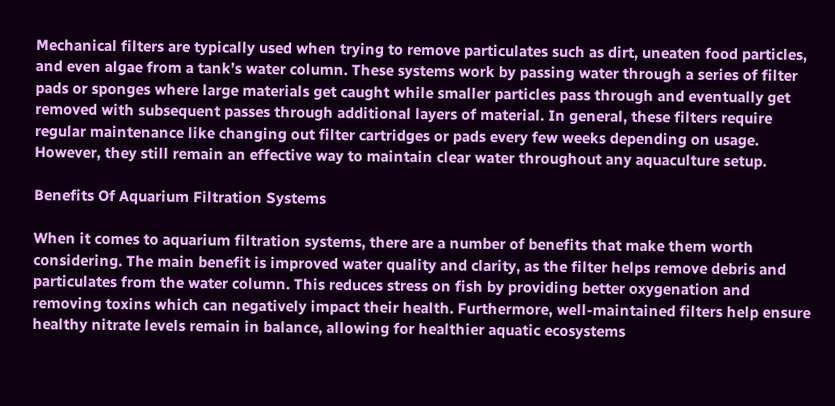Mechanical filters are typically used when trying to remove particulates such as dirt, uneaten food particles, and even algae from a tank’s water column. These systems work by passing water through a series of filter pads or sponges where large materials get caught while smaller particles pass through and eventually get removed with subsequent passes through additional layers of material. In general, these filters require regular maintenance like changing out filter cartridges or pads every few weeks depending on usage. However, they still remain an effective way to maintain clear water throughout any aquaculture setup.

Benefits Of Aquarium Filtration Systems

When it comes to aquarium filtration systems, there are a number of benefits that make them worth considering. The main benefit is improved water quality and clarity, as the filter helps remove debris and particulates from the water column. This reduces stress on fish by providing better oxygenation and removing toxins which can negatively impact their health. Furthermore, well-maintained filters help ensure healthy nitrate levels remain in balance, allowing for healthier aquatic ecosystems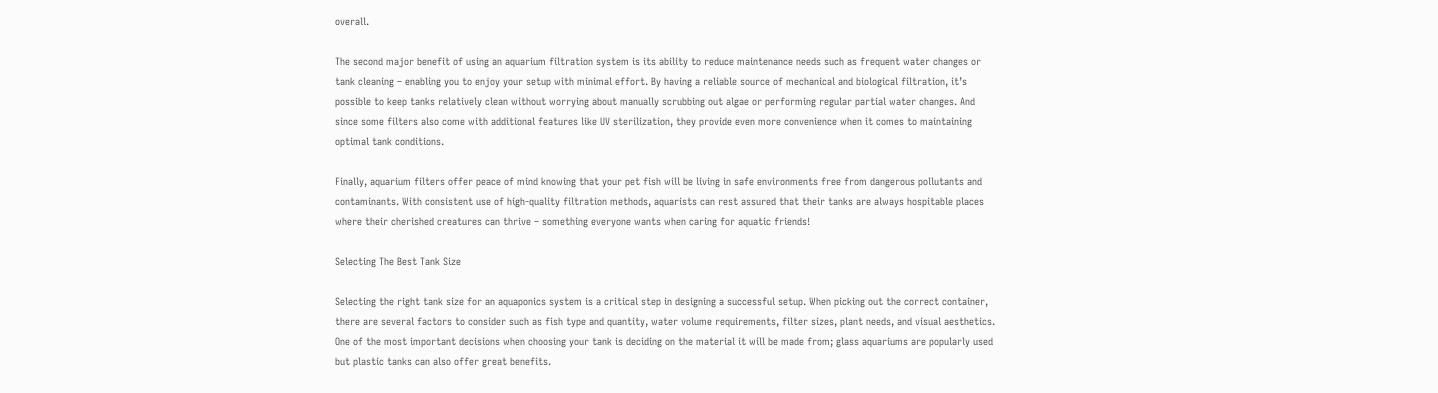overall.

The second major benefit of using an aquarium filtration system is its ability to reduce maintenance needs such as frequent water changes or tank cleaning – enabling you to enjoy your setup with minimal effort. By having a reliable source of mechanical and biological filtration, it’s possible to keep tanks relatively clean without worrying about manually scrubbing out algae or performing regular partial water changes. And since some filters also come with additional features like UV sterilization, they provide even more convenience when it comes to maintaining optimal tank conditions.

Finally, aquarium filters offer peace of mind knowing that your pet fish will be living in safe environments free from dangerous pollutants and contaminants. With consistent use of high-quality filtration methods, aquarists can rest assured that their tanks are always hospitable places where their cherished creatures can thrive – something everyone wants when caring for aquatic friends!

Selecting The Best Tank Size

Selecting the right tank size for an aquaponics system is a critical step in designing a successful setup. When picking out the correct container, there are several factors to consider such as fish type and quantity, water volume requirements, filter sizes, plant needs, and visual aesthetics. One of the most important decisions when choosing your tank is deciding on the material it will be made from; glass aquariums are popularly used but plastic tanks can also offer great benefits.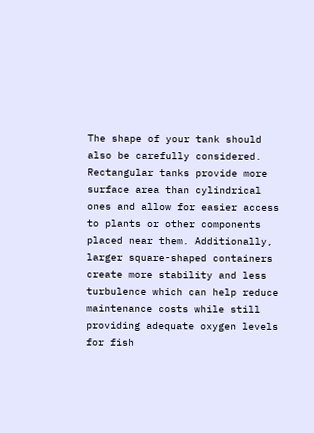The shape of your tank should also be carefully considered. Rectangular tanks provide more surface area than cylindrical ones and allow for easier access to plants or other components placed near them. Additionally, larger square-shaped containers create more stability and less turbulence which can help reduce maintenance costs while still providing adequate oxygen levels for fish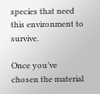species that need this environment to survive.

Once you’ve chosen the material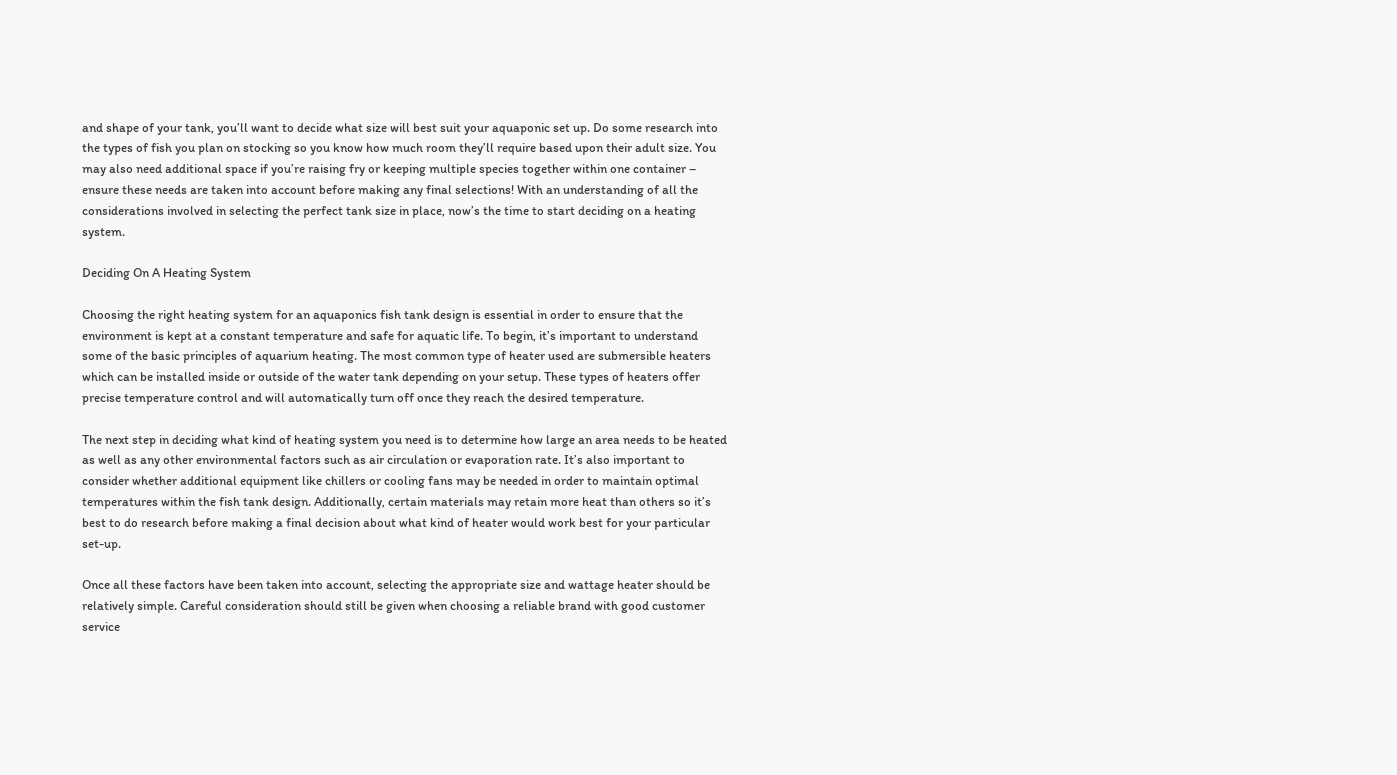and shape of your tank, you’ll want to decide what size will best suit your aquaponic set up. Do some research into the types of fish you plan on stocking so you know how much room they’ll require based upon their adult size. You may also need additional space if you’re raising fry or keeping multiple species together within one container – ensure these needs are taken into account before making any final selections! With an understanding of all the considerations involved in selecting the perfect tank size in place, now’s the time to start deciding on a heating system.

Deciding On A Heating System

Choosing the right heating system for an aquaponics fish tank design is essential in order to ensure that the environment is kept at a constant temperature and safe for aquatic life. To begin, it’s important to understand some of the basic principles of aquarium heating. The most common type of heater used are submersible heaters which can be installed inside or outside of the water tank depending on your setup. These types of heaters offer precise temperature control and will automatically turn off once they reach the desired temperature.

The next step in deciding what kind of heating system you need is to determine how large an area needs to be heated as well as any other environmental factors such as air circulation or evaporation rate. It’s also important to consider whether additional equipment like chillers or cooling fans may be needed in order to maintain optimal temperatures within the fish tank design. Additionally, certain materials may retain more heat than others so it’s best to do research before making a final decision about what kind of heater would work best for your particular set-up.

Once all these factors have been taken into account, selecting the appropriate size and wattage heater should be relatively simple. Careful consideration should still be given when choosing a reliable brand with good customer service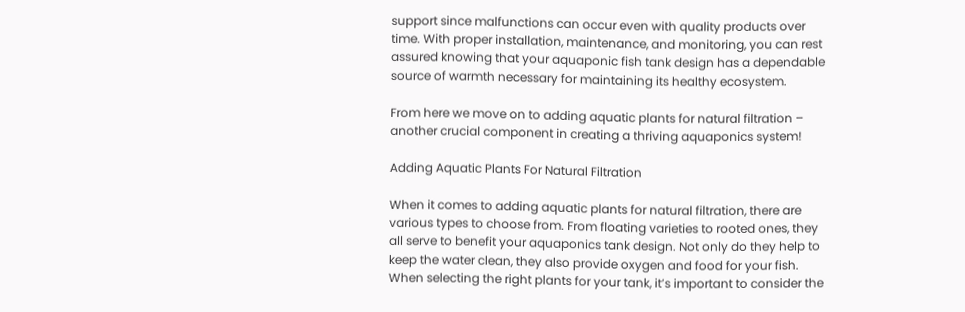support since malfunctions can occur even with quality products over time. With proper installation, maintenance, and monitoring, you can rest assured knowing that your aquaponic fish tank design has a dependable source of warmth necessary for maintaining its healthy ecosystem.

From here we move on to adding aquatic plants for natural filtration – another crucial component in creating a thriving aquaponics system!

Adding Aquatic Plants For Natural Filtration

When it comes to adding aquatic plants for natural filtration, there are various types to choose from. From floating varieties to rooted ones, they all serve to benefit your aquaponics tank design. Not only do they help to keep the water clean, they also provide oxygen and food for your fish. When selecting the right plants for your tank, it’s important to consider the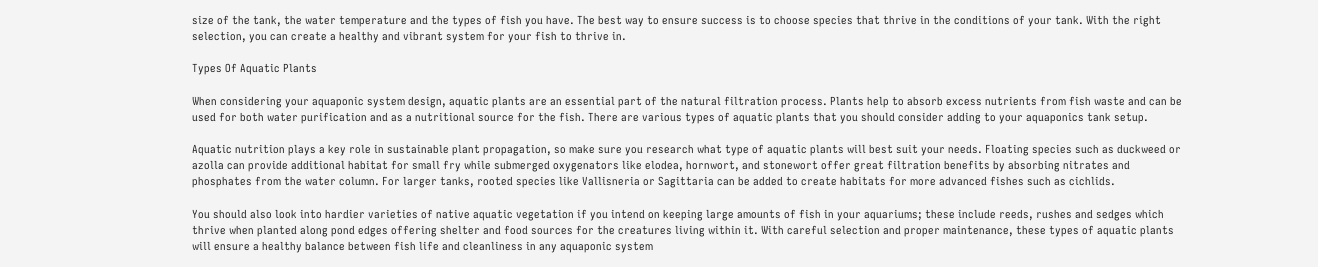size of the tank, the water temperature and the types of fish you have. The best way to ensure success is to choose species that thrive in the conditions of your tank. With the right selection, you can create a healthy and vibrant system for your fish to thrive in.

Types Of Aquatic Plants

When considering your aquaponic system design, aquatic plants are an essential part of the natural filtration process. Plants help to absorb excess nutrients from fish waste and can be used for both water purification and as a nutritional source for the fish. There are various types of aquatic plants that you should consider adding to your aquaponics tank setup.

Aquatic nutrition plays a key role in sustainable plant propagation, so make sure you research what type of aquatic plants will best suit your needs. Floating species such as duckweed or azolla can provide additional habitat for small fry while submerged oxygenators like elodea, hornwort, and stonewort offer great filtration benefits by absorbing nitrates and phosphates from the water column. For larger tanks, rooted species like Vallisneria or Sagittaria can be added to create habitats for more advanced fishes such as cichlids.

You should also look into hardier varieties of native aquatic vegetation if you intend on keeping large amounts of fish in your aquariums; these include reeds, rushes and sedges which thrive when planted along pond edges offering shelter and food sources for the creatures living within it. With careful selection and proper maintenance, these types of aquatic plants will ensure a healthy balance between fish life and cleanliness in any aquaponic system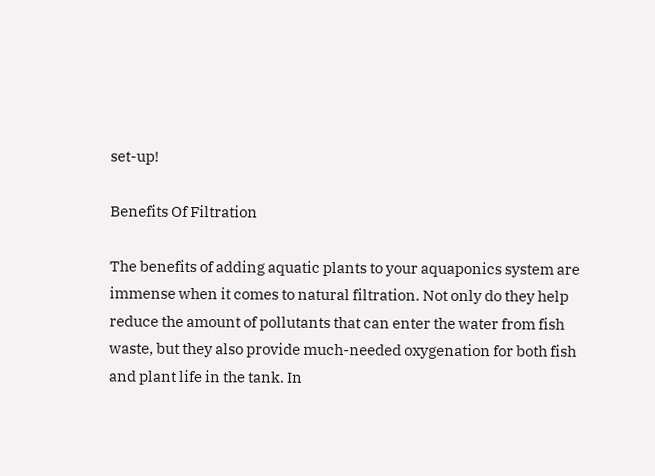set-up!

Benefits Of Filtration

The benefits of adding aquatic plants to your aquaponics system are immense when it comes to natural filtration. Not only do they help reduce the amount of pollutants that can enter the water from fish waste, but they also provide much-needed oxygenation for both fish and plant life in the tank. In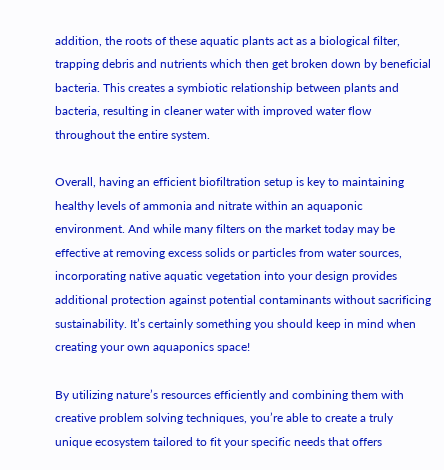addition, the roots of these aquatic plants act as a biological filter, trapping debris and nutrients which then get broken down by beneficial bacteria. This creates a symbiotic relationship between plants and bacteria, resulting in cleaner water with improved water flow throughout the entire system.

Overall, having an efficient biofiltration setup is key to maintaining healthy levels of ammonia and nitrate within an aquaponic environment. And while many filters on the market today may be effective at removing excess solids or particles from water sources, incorporating native aquatic vegetation into your design provides additional protection against potential contaminants without sacrificing sustainability. It’s certainly something you should keep in mind when creating your own aquaponics space!

By utilizing nature’s resources efficiently and combining them with creative problem solving techniques, you’re able to create a truly unique ecosystem tailored to fit your specific needs that offers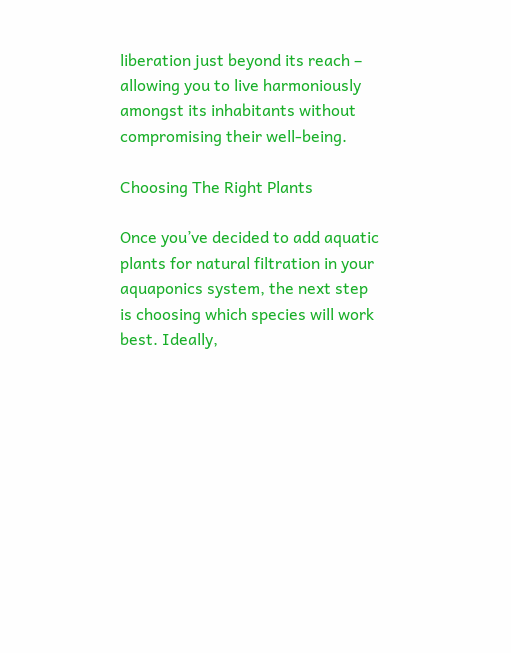liberation just beyond its reach – allowing you to live harmoniously amongst its inhabitants without compromising their well-being.

Choosing The Right Plants

Once you’ve decided to add aquatic plants for natural filtration in your aquaponics system, the next step is choosing which species will work best. Ideally,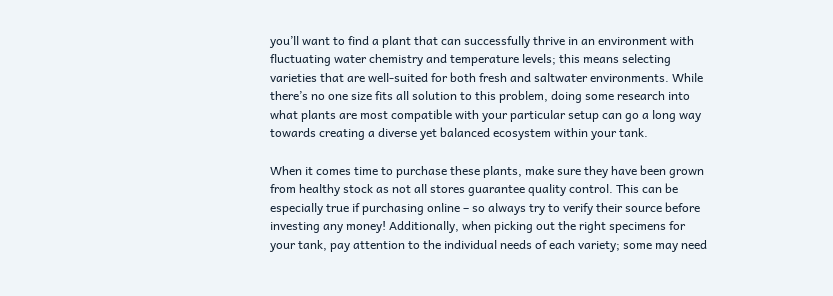you’ll want to find a plant that can successfully thrive in an environment with fluctuating water chemistry and temperature levels; this means selecting varieties that are well-suited for both fresh and saltwater environments. While there’s no one size fits all solution to this problem, doing some research into what plants are most compatible with your particular setup can go a long way towards creating a diverse yet balanced ecosystem within your tank.

When it comes time to purchase these plants, make sure they have been grown from healthy stock as not all stores guarantee quality control. This can be especially true if purchasing online – so always try to verify their source before investing any money! Additionally, when picking out the right specimens for your tank, pay attention to the individual needs of each variety; some may need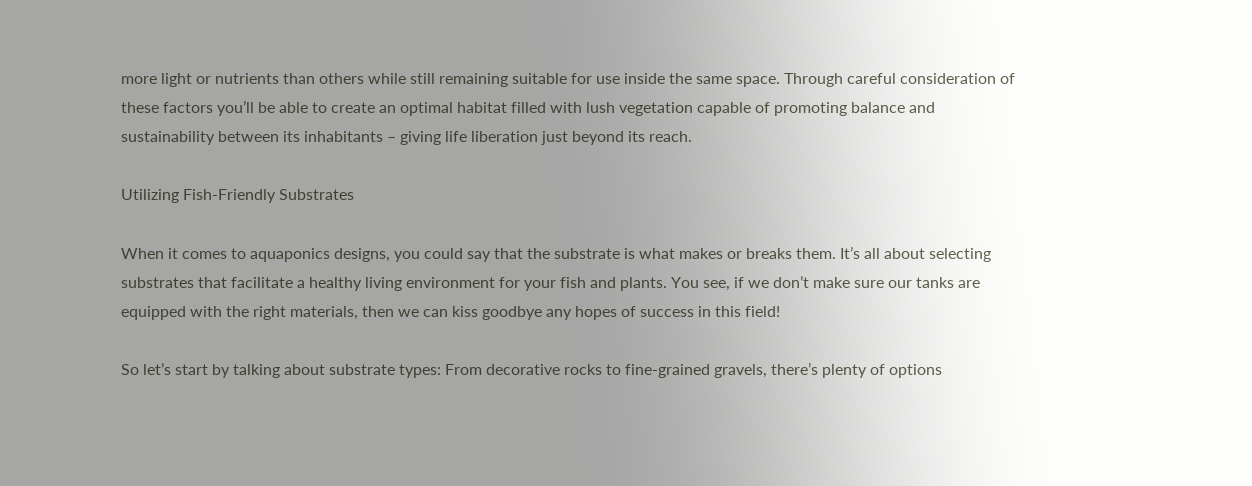more light or nutrients than others while still remaining suitable for use inside the same space. Through careful consideration of these factors you’ll be able to create an optimal habitat filled with lush vegetation capable of promoting balance and sustainability between its inhabitants – giving life liberation just beyond its reach.

Utilizing Fish-Friendly Substrates

When it comes to aquaponics designs, you could say that the substrate is what makes or breaks them. It’s all about selecting substrates that facilitate a healthy living environment for your fish and plants. You see, if we don’t make sure our tanks are equipped with the right materials, then we can kiss goodbye any hopes of success in this field!

So let’s start by talking about substrate types: From decorative rocks to fine-grained gravels, there’s plenty of options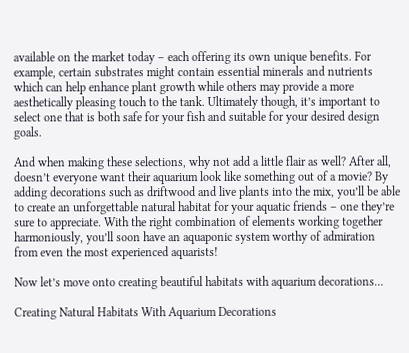available on the market today – each offering its own unique benefits. For example, certain substrates might contain essential minerals and nutrients which can help enhance plant growth while others may provide a more aesthetically pleasing touch to the tank. Ultimately though, it’s important to select one that is both safe for your fish and suitable for your desired design goals.

And when making these selections, why not add a little flair as well? After all, doesn’t everyone want their aquarium look like something out of a movie? By adding decorations such as driftwood and live plants into the mix, you’ll be able to create an unforgettable natural habitat for your aquatic friends – one they’re sure to appreciate. With the right combination of elements working together harmoniously, you’ll soon have an aquaponic system worthy of admiration from even the most experienced aquarists!

Now let’s move onto creating beautiful habitats with aquarium decorations…

Creating Natural Habitats With Aquarium Decorations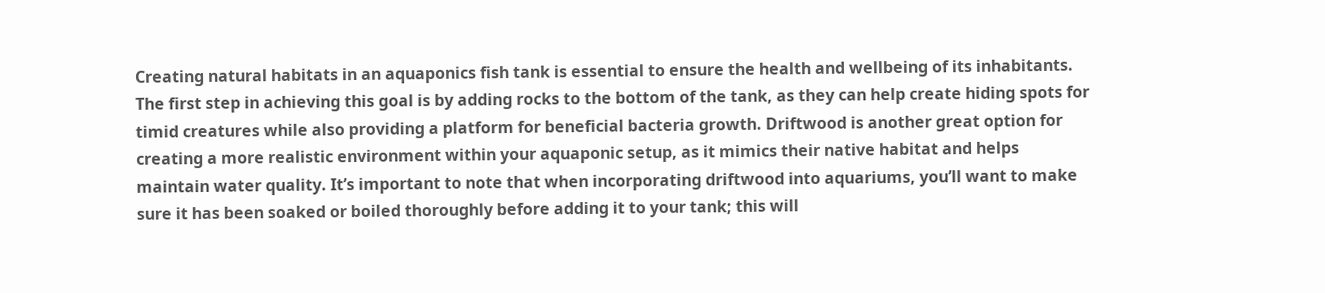Creating natural habitats in an aquaponics fish tank is essential to ensure the health and wellbeing of its inhabitants. The first step in achieving this goal is by adding rocks to the bottom of the tank, as they can help create hiding spots for timid creatures while also providing a platform for beneficial bacteria growth. Driftwood is another great option for creating a more realistic environment within your aquaponic setup, as it mimics their native habitat and helps maintain water quality. It’s important to note that when incorporating driftwood into aquariums, you’ll want to make sure it has been soaked or boiled thoroughly before adding it to your tank; this will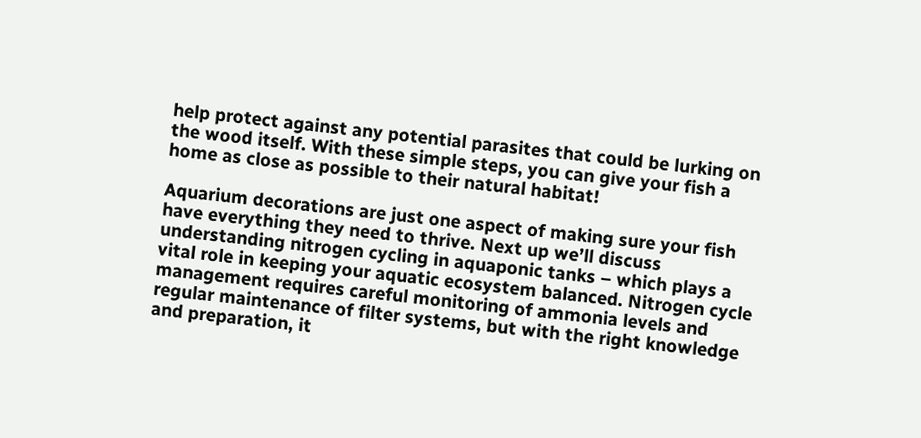help protect against any potential parasites that could be lurking on the wood itself. With these simple steps, you can give your fish a home as close as possible to their natural habitat!

Aquarium decorations are just one aspect of making sure your fish have everything they need to thrive. Next up we’ll discuss understanding nitrogen cycling in aquaponic tanks – which plays a vital role in keeping your aquatic ecosystem balanced. Nitrogen cycle management requires careful monitoring of ammonia levels and regular maintenance of filter systems, but with the right knowledge and preparation, it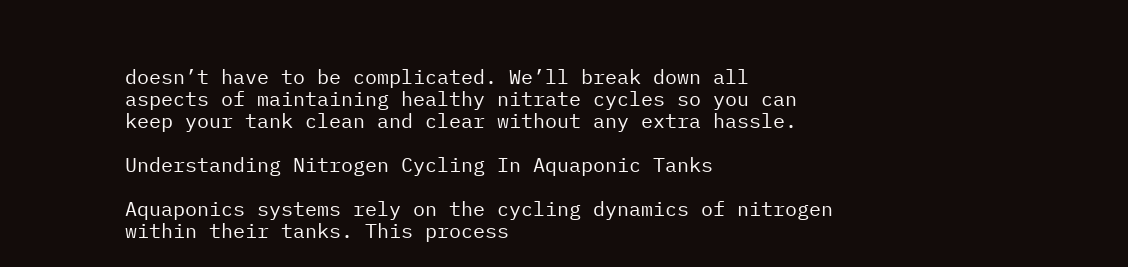doesn’t have to be complicated. We’ll break down all aspects of maintaining healthy nitrate cycles so you can keep your tank clean and clear without any extra hassle.

Understanding Nitrogen Cycling In Aquaponic Tanks

Aquaponics systems rely on the cycling dynamics of nitrogen within their tanks. This process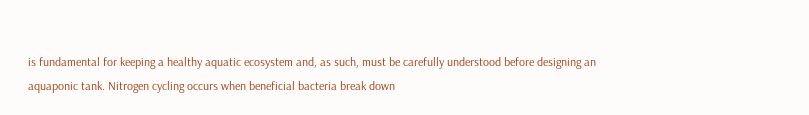is fundamental for keeping a healthy aquatic ecosystem and, as such, must be carefully understood before designing an aquaponic tank. Nitrogen cycling occurs when beneficial bacteria break down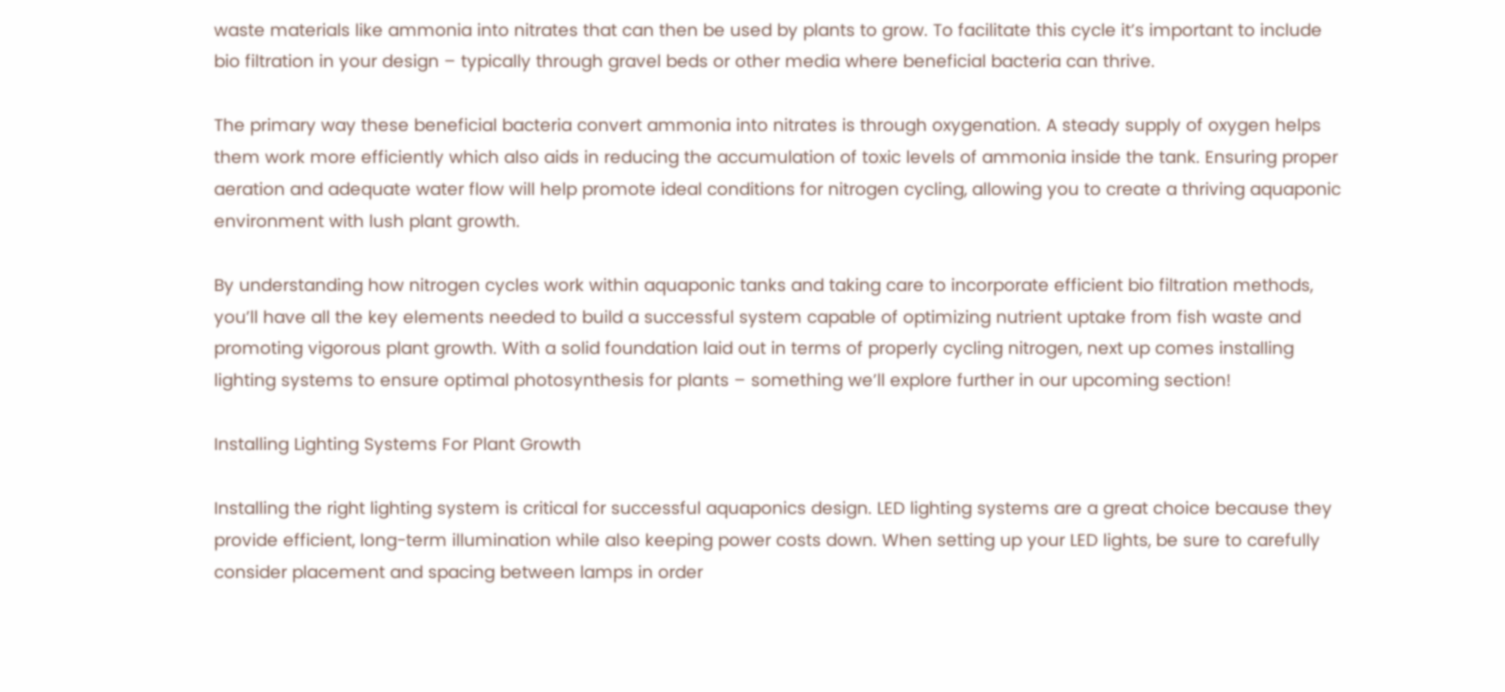waste materials like ammonia into nitrates that can then be used by plants to grow. To facilitate this cycle it’s important to include bio filtration in your design – typically through gravel beds or other media where beneficial bacteria can thrive.

The primary way these beneficial bacteria convert ammonia into nitrates is through oxygenation. A steady supply of oxygen helps them work more efficiently which also aids in reducing the accumulation of toxic levels of ammonia inside the tank. Ensuring proper aeration and adequate water flow will help promote ideal conditions for nitrogen cycling, allowing you to create a thriving aquaponic environment with lush plant growth.

By understanding how nitrogen cycles work within aquaponic tanks and taking care to incorporate efficient bio filtration methods, you’ll have all the key elements needed to build a successful system capable of optimizing nutrient uptake from fish waste and promoting vigorous plant growth. With a solid foundation laid out in terms of properly cycling nitrogen, next up comes installing lighting systems to ensure optimal photosynthesis for plants – something we’ll explore further in our upcoming section!

Installing Lighting Systems For Plant Growth

Installing the right lighting system is critical for successful aquaponics design. LED lighting systems are a great choice because they provide efficient, long-term illumination while also keeping power costs down. When setting up your LED lights, be sure to carefully consider placement and spacing between lamps in order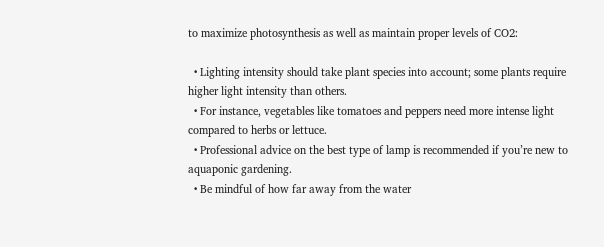to maximize photosynthesis as well as maintain proper levels of CO2:

  • Lighting intensity should take plant species into account; some plants require higher light intensity than others.
  • For instance, vegetables like tomatoes and peppers need more intense light compared to herbs or lettuce.
  • Professional advice on the best type of lamp is recommended if you’re new to aquaponic gardening.
  • Be mindful of how far away from the water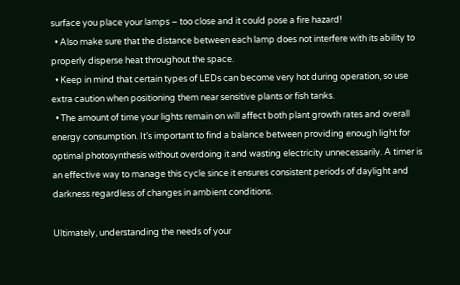surface you place your lamps – too close and it could pose a fire hazard!
  • Also make sure that the distance between each lamp does not interfere with its ability to properly disperse heat throughout the space.
  • Keep in mind that certain types of LEDs can become very hot during operation, so use extra caution when positioning them near sensitive plants or fish tanks.
  • The amount of time your lights remain on will affect both plant growth rates and overall energy consumption. It’s important to find a balance between providing enough light for optimal photosynthesis without overdoing it and wasting electricity unnecessarily. A timer is an effective way to manage this cycle since it ensures consistent periods of daylight and darkness regardless of changes in ambient conditions.

Ultimately, understanding the needs of your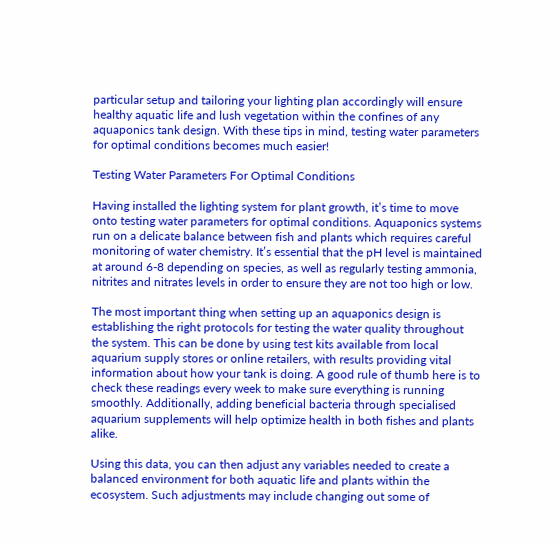particular setup and tailoring your lighting plan accordingly will ensure healthy aquatic life and lush vegetation within the confines of any aquaponics tank design. With these tips in mind, testing water parameters for optimal conditions becomes much easier!

Testing Water Parameters For Optimal Conditions

Having installed the lighting system for plant growth, it’s time to move onto testing water parameters for optimal conditions. Aquaponics systems run on a delicate balance between fish and plants which requires careful monitoring of water chemistry. It’s essential that the pH level is maintained at around 6-8 depending on species, as well as regularly testing ammonia, nitrites and nitrates levels in order to ensure they are not too high or low.

The most important thing when setting up an aquaponics design is establishing the right protocols for testing the water quality throughout the system. This can be done by using test kits available from local aquarium supply stores or online retailers, with results providing vital information about how your tank is doing. A good rule of thumb here is to check these readings every week to make sure everything is running smoothly. Additionally, adding beneficial bacteria through specialised aquarium supplements will help optimize health in both fishes and plants alike.

Using this data, you can then adjust any variables needed to create a balanced environment for both aquatic life and plants within the ecosystem. Such adjustments may include changing out some of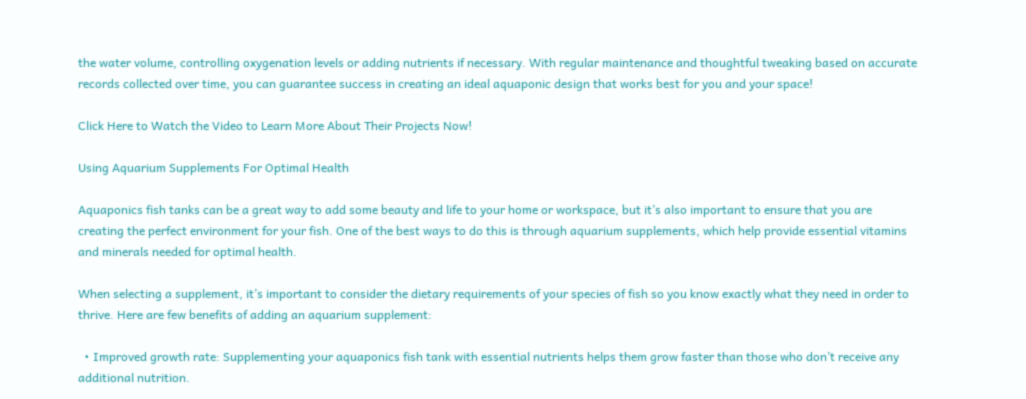the water volume, controlling oxygenation levels or adding nutrients if necessary. With regular maintenance and thoughtful tweaking based on accurate records collected over time, you can guarantee success in creating an ideal aquaponic design that works best for you and your space!

Click Here to Watch the Video to Learn More About Their Projects Now!

Using Aquarium Supplements For Optimal Health

Aquaponics fish tanks can be a great way to add some beauty and life to your home or workspace, but it’s also important to ensure that you are creating the perfect environment for your fish. One of the best ways to do this is through aquarium supplements, which help provide essential vitamins and minerals needed for optimal health.

When selecting a supplement, it’s important to consider the dietary requirements of your species of fish so you know exactly what they need in order to thrive. Here are few benefits of adding an aquarium supplement:

  • Improved growth rate: Supplementing your aquaponics fish tank with essential nutrients helps them grow faster than those who don’t receive any additional nutrition.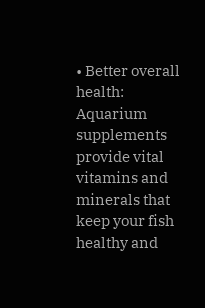• Better overall health: Aquarium supplements provide vital vitamins and minerals that keep your fish healthy and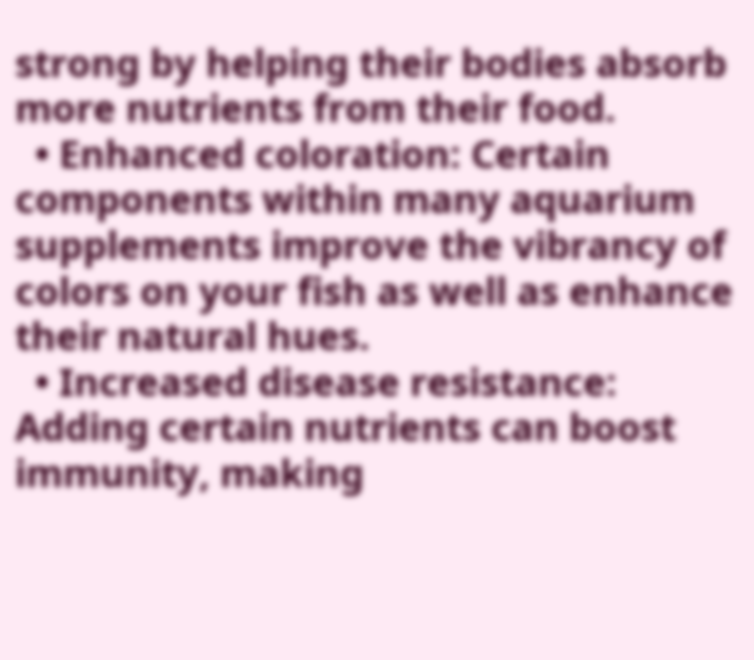strong by helping their bodies absorb more nutrients from their food.
  • Enhanced coloration: Certain components within many aquarium supplements improve the vibrancy of colors on your fish as well as enhance their natural hues.
  • Increased disease resistance: Adding certain nutrients can boost immunity, making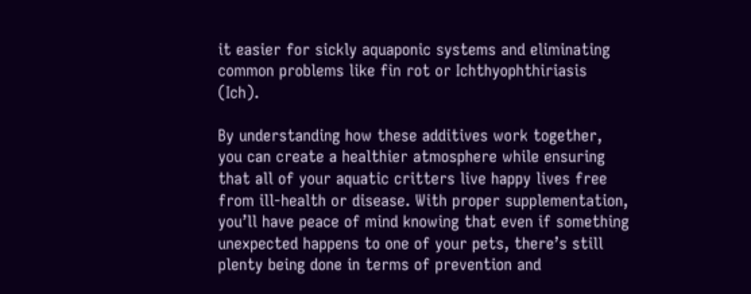it easier for sickly aquaponic systems and eliminating common problems like fin rot or Ichthyophthiriasis (Ich).

By understanding how these additives work together, you can create a healthier atmosphere while ensuring that all of your aquatic critters live happy lives free from ill-health or disease. With proper supplementation, you’ll have peace of mind knowing that even if something unexpected happens to one of your pets, there’s still plenty being done in terms of prevention and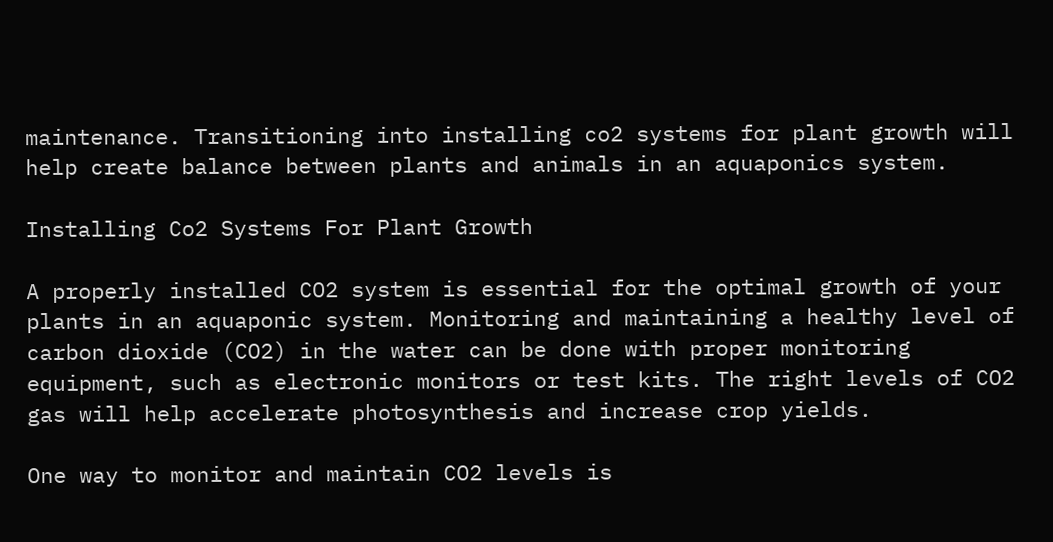maintenance. Transitioning into installing co2 systems for plant growth will help create balance between plants and animals in an aquaponics system.

Installing Co2 Systems For Plant Growth

A properly installed CO2 system is essential for the optimal growth of your plants in an aquaponic system. Monitoring and maintaining a healthy level of carbon dioxide (CO2) in the water can be done with proper monitoring equipment, such as electronic monitors or test kits. The right levels of CO2 gas will help accelerate photosynthesis and increase crop yields.

One way to monitor and maintain CO2 levels is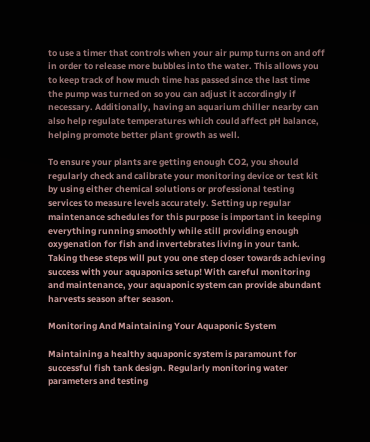to use a timer that controls when your air pump turns on and off in order to release more bubbles into the water. This allows you to keep track of how much time has passed since the last time the pump was turned on so you can adjust it accordingly if necessary. Additionally, having an aquarium chiller nearby can also help regulate temperatures which could affect pH balance, helping promote better plant growth as well.

To ensure your plants are getting enough CO2, you should regularly check and calibrate your monitoring device or test kit by using either chemical solutions or professional testing services to measure levels accurately. Setting up regular maintenance schedules for this purpose is important in keeping everything running smoothly while still providing enough oxygenation for fish and invertebrates living in your tank. Taking these steps will put you one step closer towards achieving success with your aquaponics setup! With careful monitoring and maintenance, your aquaponic system can provide abundant harvests season after season.

Monitoring And Maintaining Your Aquaponic System

Maintaining a healthy aquaponic system is paramount for successful fish tank design. Regularly monitoring water parameters and testing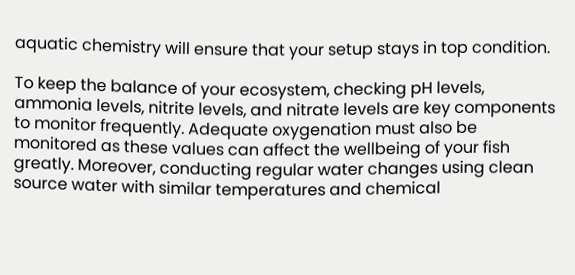aquatic chemistry will ensure that your setup stays in top condition.

To keep the balance of your ecosystem, checking pH levels, ammonia levels, nitrite levels, and nitrate levels are key components to monitor frequently. Adequate oxygenation must also be monitored as these values can affect the wellbeing of your fish greatly. Moreover, conducting regular water changes using clean source water with similar temperatures and chemical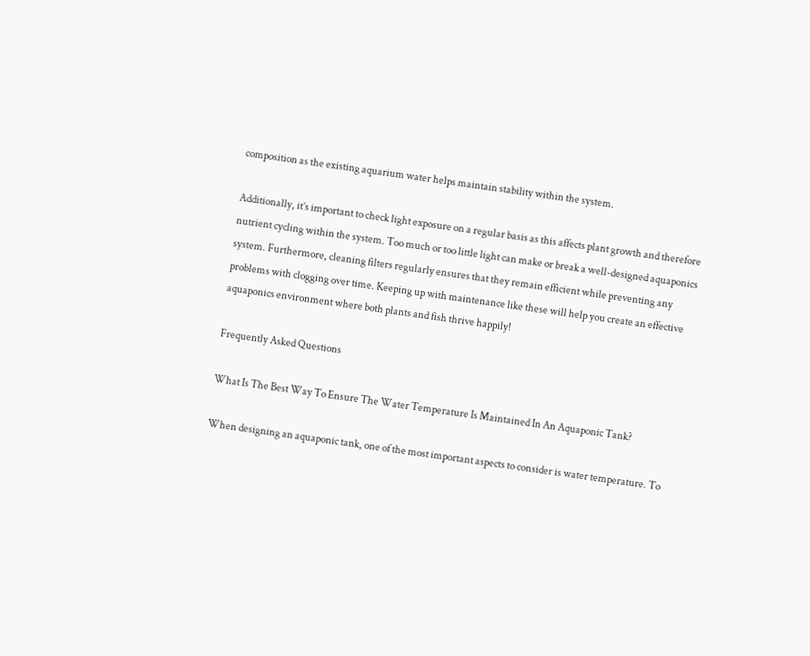composition as the existing aquarium water helps maintain stability within the system.

Additionally, it’s important to check light exposure on a regular basis as this affects plant growth and therefore nutrient cycling within the system. Too much or too little light can make or break a well-designed aquaponics system. Furthermore, cleaning filters regularly ensures that they remain efficient while preventing any problems with clogging over time. Keeping up with maintenance like these will help you create an effective aquaponics environment where both plants and fish thrive happily!

Frequently Asked Questions

What Is The Best Way To Ensure The Water Temperature Is Maintained In An Aquaponic Tank?

When designing an aquaponic tank, one of the most important aspects to consider is water temperature. To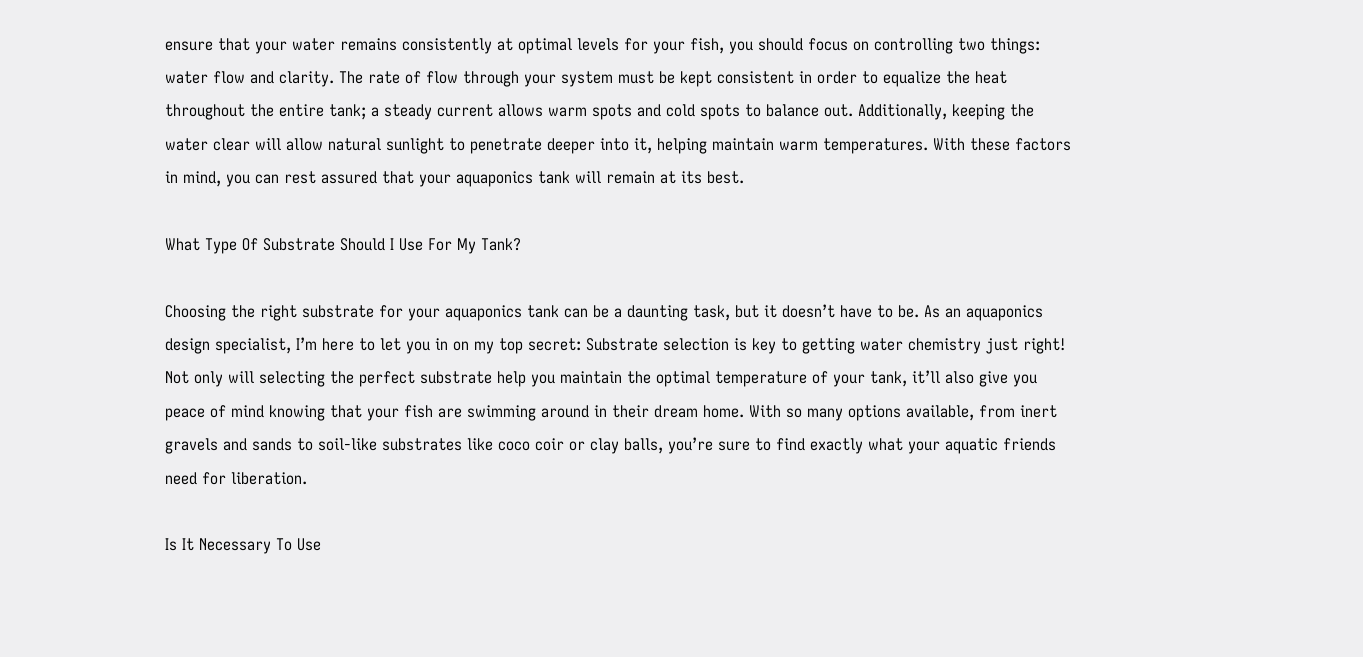ensure that your water remains consistently at optimal levels for your fish, you should focus on controlling two things: water flow and clarity. The rate of flow through your system must be kept consistent in order to equalize the heat throughout the entire tank; a steady current allows warm spots and cold spots to balance out. Additionally, keeping the water clear will allow natural sunlight to penetrate deeper into it, helping maintain warm temperatures. With these factors in mind, you can rest assured that your aquaponics tank will remain at its best.

What Type Of Substrate Should I Use For My Tank?

Choosing the right substrate for your aquaponics tank can be a daunting task, but it doesn’t have to be. As an aquaponics design specialist, I’m here to let you in on my top secret: Substrate selection is key to getting water chemistry just right! Not only will selecting the perfect substrate help you maintain the optimal temperature of your tank, it’ll also give you peace of mind knowing that your fish are swimming around in their dream home. With so many options available, from inert gravels and sands to soil-like substrates like coco coir or clay balls, you’re sure to find exactly what your aquatic friends need for liberation.

Is It Necessary To Use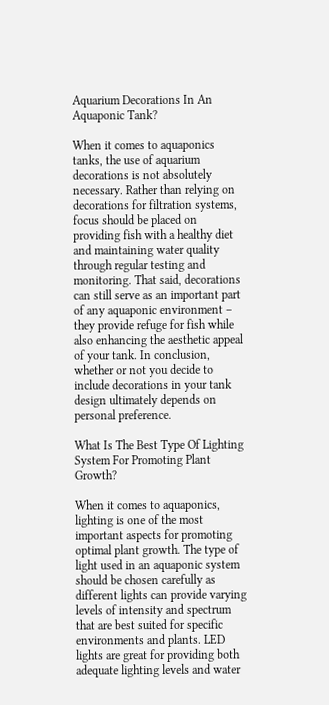Aquarium Decorations In An Aquaponic Tank?

When it comes to aquaponics tanks, the use of aquarium decorations is not absolutely necessary. Rather than relying on decorations for filtration systems, focus should be placed on providing fish with a healthy diet and maintaining water quality through regular testing and monitoring. That said, decorations can still serve as an important part of any aquaponic environment – they provide refuge for fish while also enhancing the aesthetic appeal of your tank. In conclusion, whether or not you decide to include decorations in your tank design ultimately depends on personal preference.

What Is The Best Type Of Lighting System For Promoting Plant Growth?

When it comes to aquaponics, lighting is one of the most important aspects for promoting optimal plant growth. The type of light used in an aquaponic system should be chosen carefully as different lights can provide varying levels of intensity and spectrum that are best suited for specific environments and plants. LED lights are great for providing both adequate lighting levels and water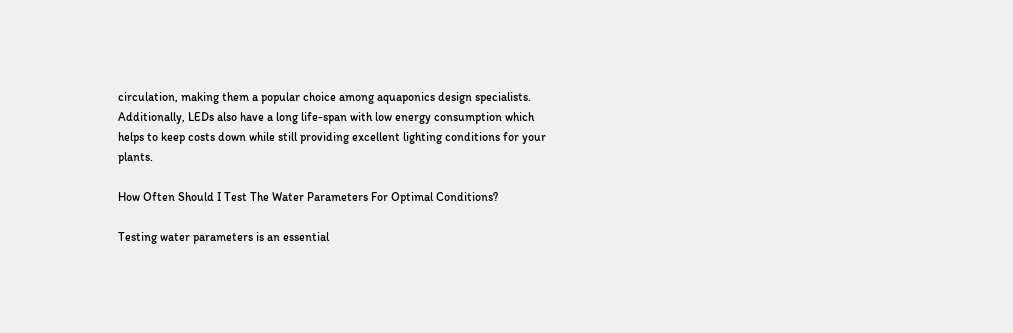circulation, making them a popular choice among aquaponics design specialists. Additionally, LEDs also have a long life-span with low energy consumption which helps to keep costs down while still providing excellent lighting conditions for your plants.

How Often Should I Test The Water Parameters For Optimal Conditions?

Testing water parameters is an essential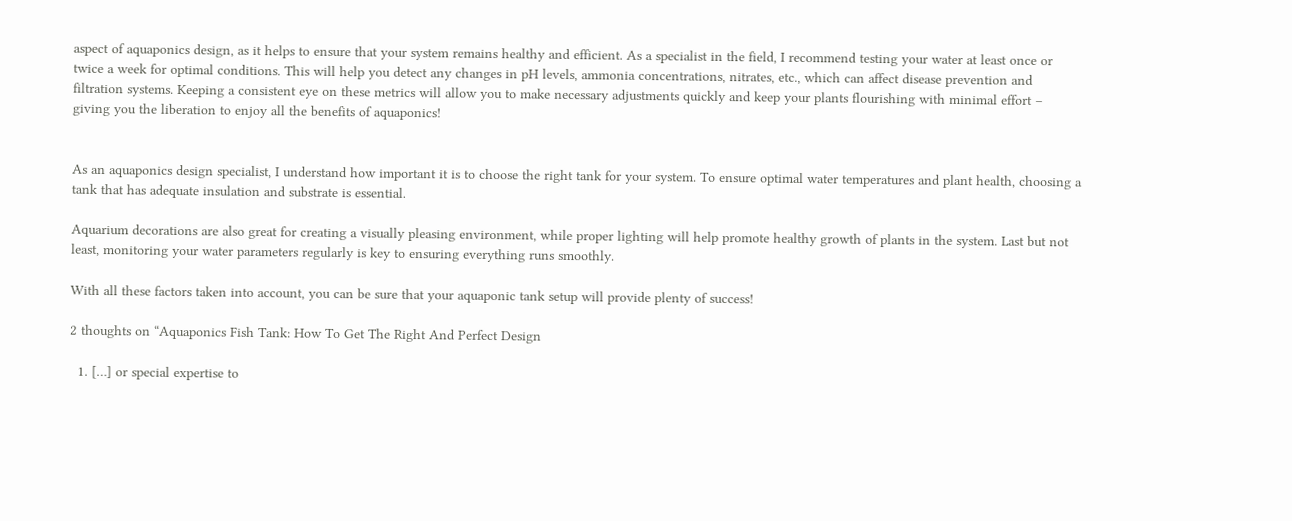aspect of aquaponics design, as it helps to ensure that your system remains healthy and efficient. As a specialist in the field, I recommend testing your water at least once or twice a week for optimal conditions. This will help you detect any changes in pH levels, ammonia concentrations, nitrates, etc., which can affect disease prevention and filtration systems. Keeping a consistent eye on these metrics will allow you to make necessary adjustments quickly and keep your plants flourishing with minimal effort – giving you the liberation to enjoy all the benefits of aquaponics!


As an aquaponics design specialist, I understand how important it is to choose the right tank for your system. To ensure optimal water temperatures and plant health, choosing a tank that has adequate insulation and substrate is essential.

Aquarium decorations are also great for creating a visually pleasing environment, while proper lighting will help promote healthy growth of plants in the system. Last but not least, monitoring your water parameters regularly is key to ensuring everything runs smoothly.

With all these factors taken into account, you can be sure that your aquaponic tank setup will provide plenty of success!

2 thoughts on “Aquaponics Fish Tank: How To Get The Right And Perfect Design

  1. […] or special expertise to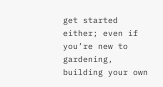get started either; even if you’re new to gardening, building your own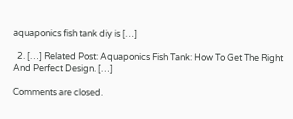aquaponics fish tank diy is […]

  2. […] Related Post: Aquaponics Fish Tank: How To Get The Right And Perfect Design. […]

Comments are closed.